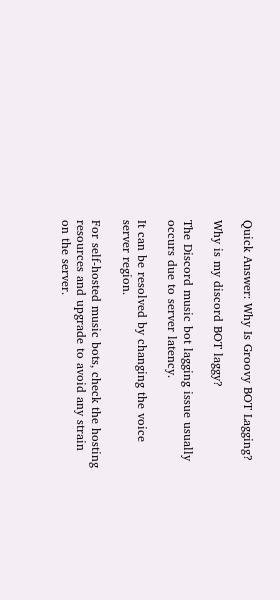Quick Answer: Why Is Groovy BOT Lagging?

Why is my discord BOT laggy?

The Discord music bot lagging issue usually occurs due to server latency.

It can be resolved by changing the voice server region.

For self-hosted music bots, check the hosting resources and upgrade to avoid any strain on the server.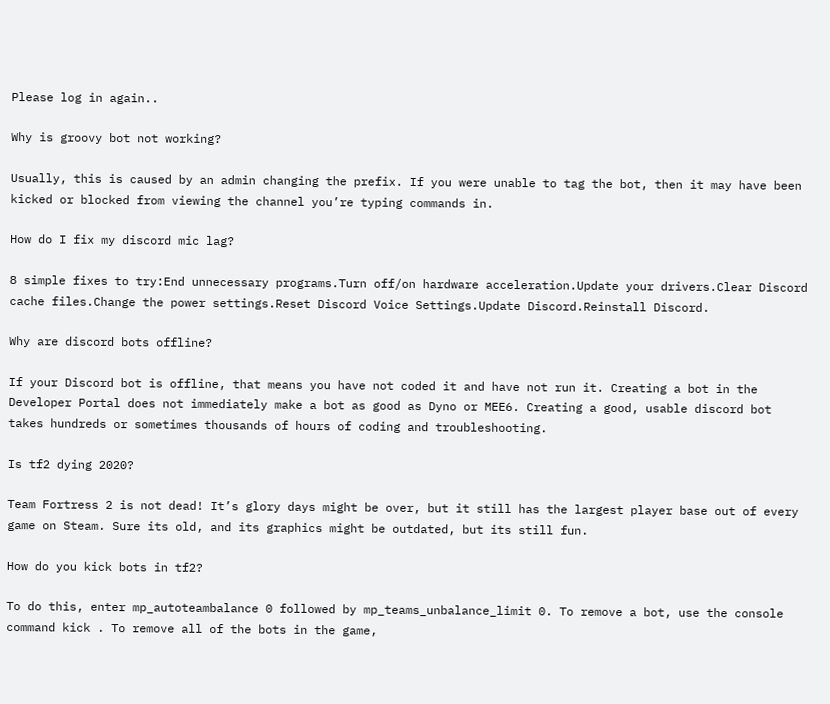Please log in again..

Why is groovy bot not working?

Usually, this is caused by an admin changing the prefix. If you were unable to tag the bot, then it may have been kicked or blocked from viewing the channel you’re typing commands in.

How do I fix my discord mic lag?

8 simple fixes to try:End unnecessary programs.Turn off/on hardware acceleration.Update your drivers.Clear Discord cache files.Change the power settings.Reset Discord Voice Settings.Update Discord.Reinstall Discord.

Why are discord bots offline?

If your Discord bot is offline, that means you have not coded it and have not run it. Creating a bot in the Developer Portal does not immediately make a bot as good as Dyno or MEE6. Creating a good, usable discord bot takes hundreds or sometimes thousands of hours of coding and troubleshooting.

Is tf2 dying 2020?

Team Fortress 2 is not dead! It’s glory days might be over, but it still has the largest player base out of every game on Steam. Sure its old, and its graphics might be outdated, but its still fun.

How do you kick bots in tf2?

To do this, enter mp_autoteambalance 0 followed by mp_teams_unbalance_limit 0. To remove a bot, use the console command kick . To remove all of the bots in the game,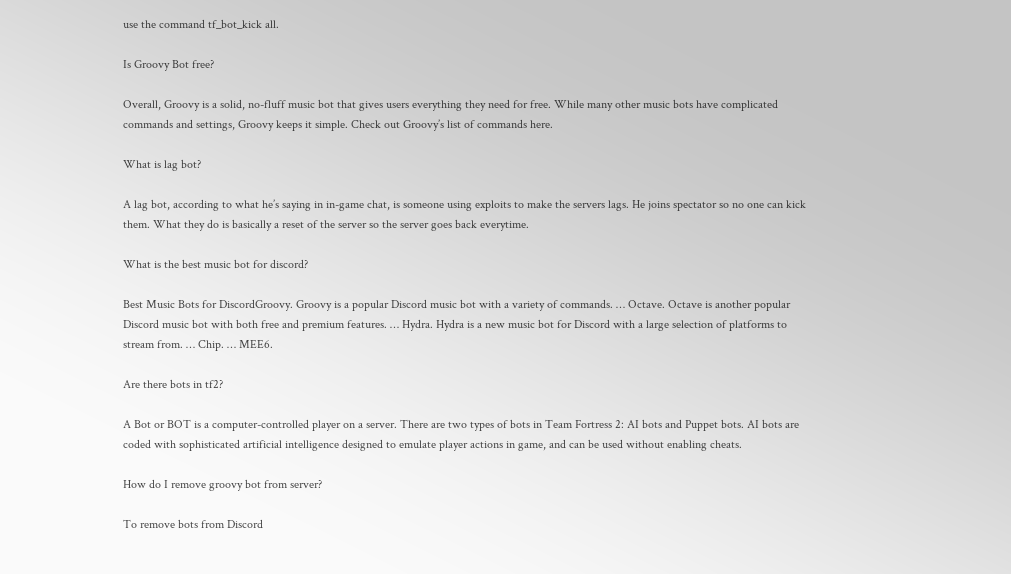use the command tf_bot_kick all.

Is Groovy Bot free?

Overall, Groovy is a solid, no-fluff music bot that gives users everything they need for free. While many other music bots have complicated commands and settings, Groovy keeps it simple. Check out Groovy’s list of commands here.

What is lag bot?

A lag bot, according to what he’s saying in in-game chat, is someone using exploits to make the servers lags. He joins spectator so no one can kick them. What they do is basically a reset of the server so the server goes back everytime.

What is the best music bot for discord?

Best Music Bots for DiscordGroovy. Groovy is a popular Discord music bot with a variety of commands. … Octave. Octave is another popular Discord music bot with both free and premium features. … Hydra. Hydra is a new music bot for Discord with a large selection of platforms to stream from. … Chip. … MEE6.

Are there bots in tf2?

A Bot or BOT is a computer-controlled player on a server. There are two types of bots in Team Fortress 2: AI bots and Puppet bots. AI bots are coded with sophisticated artificial intelligence designed to emulate player actions in game, and can be used without enabling cheats.

How do I remove groovy bot from server?

To remove bots from Discord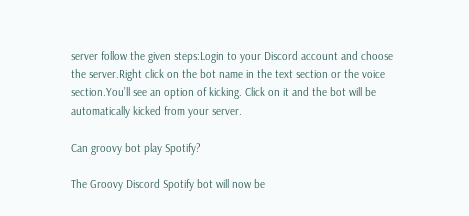server follow the given steps:Login to your Discord account and choose the server.Right click on the bot name in the text section or the voice section.You’ll see an option of kicking. Click on it and the bot will be automatically kicked from your server.

Can groovy bot play Spotify?

The Groovy Discord Spotify bot will now be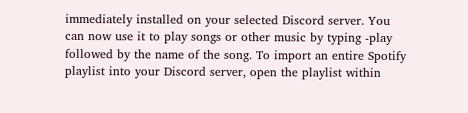immediately installed on your selected Discord server. You can now use it to play songs or other music by typing -play followed by the name of the song. To import an entire Spotify playlist into your Discord server, open the playlist within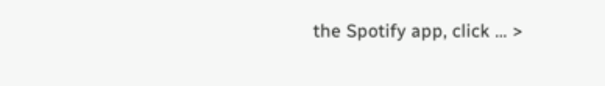the Spotify app, click … >